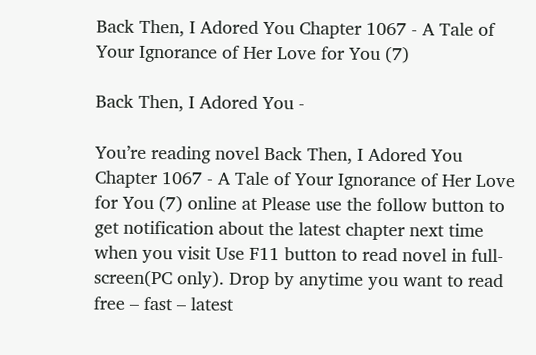Back Then, I Adored You Chapter 1067 - A Tale of Your Ignorance of Her Love for You (7)

Back Then, I Adored You -

You’re reading novel Back Then, I Adored You Chapter 1067 - A Tale of Your Ignorance of Her Love for You (7) online at Please use the follow button to get notification about the latest chapter next time when you visit Use F11 button to read novel in full-screen(PC only). Drop by anytime you want to read free – fast – latest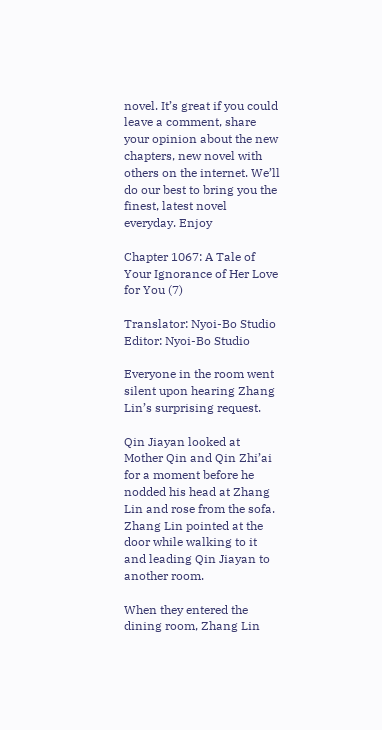novel. It’s great if you could leave a comment, share your opinion about the new chapters, new novel with others on the internet. We’ll do our best to bring you the finest, latest novel everyday. Enjoy

Chapter 1067: A Tale of Your Ignorance of Her Love for You (7)

Translator: Nyoi-Bo Studio Editor: Nyoi-Bo Studio

Everyone in the room went silent upon hearing Zhang Lin’s surprising request.

Qin Jiayan looked at Mother Qin and Qin Zhi’ai for a moment before he nodded his head at Zhang Lin and rose from the sofa. Zhang Lin pointed at the door while walking to it and leading Qin Jiayan to another room.

When they entered the dining room, Zhang Lin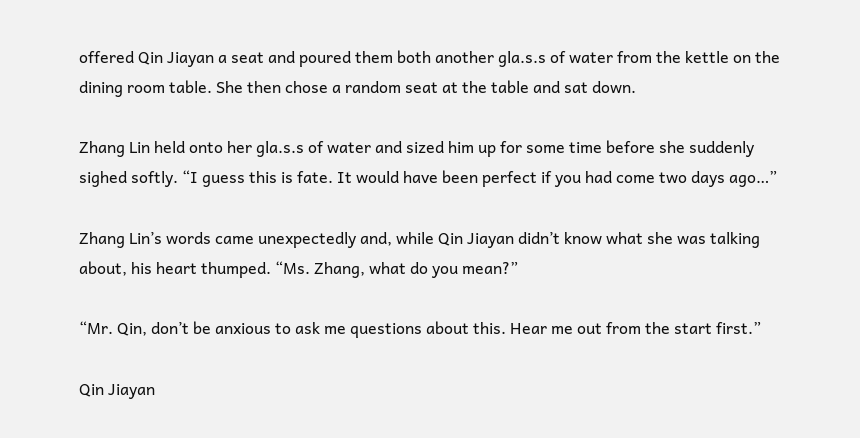offered Qin Jiayan a seat and poured them both another gla.s.s of water from the kettle on the dining room table. She then chose a random seat at the table and sat down.

Zhang Lin held onto her gla.s.s of water and sized him up for some time before she suddenly sighed softly. “I guess this is fate. It would have been perfect if you had come two days ago…”

Zhang Lin’s words came unexpectedly and, while Qin Jiayan didn’t know what she was talking about, his heart thumped. “Ms. Zhang, what do you mean?”

“Mr. Qin, don’t be anxious to ask me questions about this. Hear me out from the start first.”

Qin Jiayan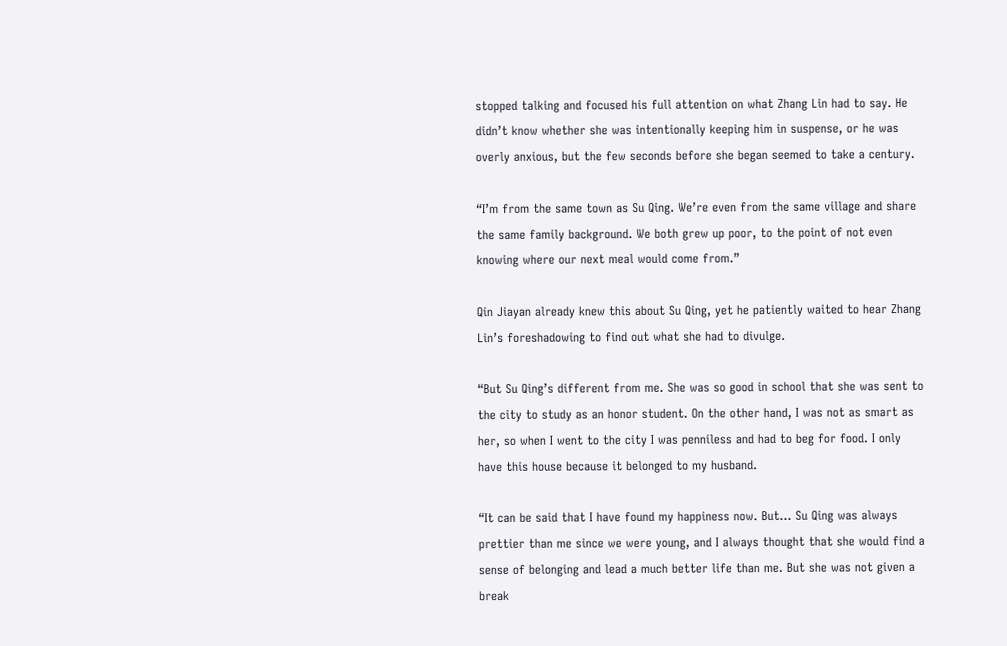stopped talking and focused his full attention on what Zhang Lin had to say. He didn’t know whether she was intentionally keeping him in suspense, or he was overly anxious, but the few seconds before she began seemed to take a century.

“I’m from the same town as Su Qing. We’re even from the same village and share the same family background. We both grew up poor, to the point of not even knowing where our next meal would come from.”

Qin Jiayan already knew this about Su Qing, yet he patiently waited to hear Zhang Lin’s foreshadowing to find out what she had to divulge.

“But Su Qing’s different from me. She was so good in school that she was sent to the city to study as an honor student. On the other hand, I was not as smart as her, so when I went to the city I was penniless and had to beg for food. I only have this house because it belonged to my husband.

“It can be said that I have found my happiness now. But… Su Qing was always prettier than me since we were young, and I always thought that she would find a sense of belonging and lead a much better life than me. But she was not given a break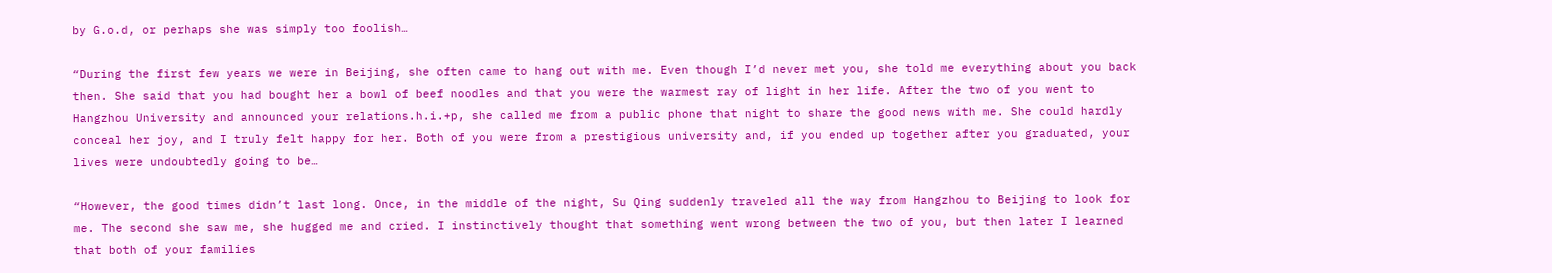by G.o.d, or perhaps she was simply too foolish…

“During the first few years we were in Beijing, she often came to hang out with me. Even though I’d never met you, she told me everything about you back then. She said that you had bought her a bowl of beef noodles and that you were the warmest ray of light in her life. After the two of you went to Hangzhou University and announced your relations.h.i.+p, she called me from a public phone that night to share the good news with me. She could hardly conceal her joy, and I truly felt happy for her. Both of you were from a prestigious university and, if you ended up together after you graduated, your lives were undoubtedly going to be…

“However, the good times didn’t last long. Once, in the middle of the night, Su Qing suddenly traveled all the way from Hangzhou to Beijing to look for me. The second she saw me, she hugged me and cried. I instinctively thought that something went wrong between the two of you, but then later I learned that both of your families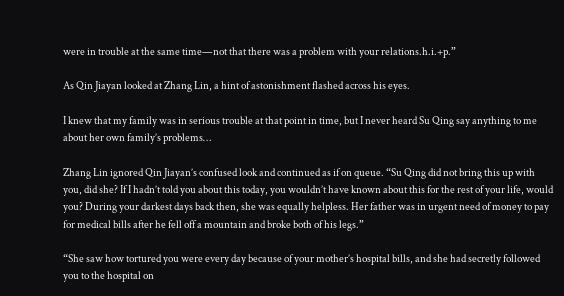were in trouble at the same time—not that there was a problem with your relations.h.i.+p.”

As Qin Jiayan looked at Zhang Lin, a hint of astonishment flashed across his eyes.

I knew that my family was in serious trouble at that point in time, but I never heard Su Qing say anything to me about her own family’s problems…

Zhang Lin ignored Qin Jiayan’s confused look and continued as if on queue. “Su Qing did not bring this up with you, did she? If I hadn’t told you about this today, you wouldn’t have known about this for the rest of your life, would you? During your darkest days back then, she was equally helpless. Her father was in urgent need of money to pay for medical bills after he fell off a mountain and broke both of his legs.”

“She saw how tortured you were every day because of your mother’s hospital bills, and she had secretly followed you to the hospital on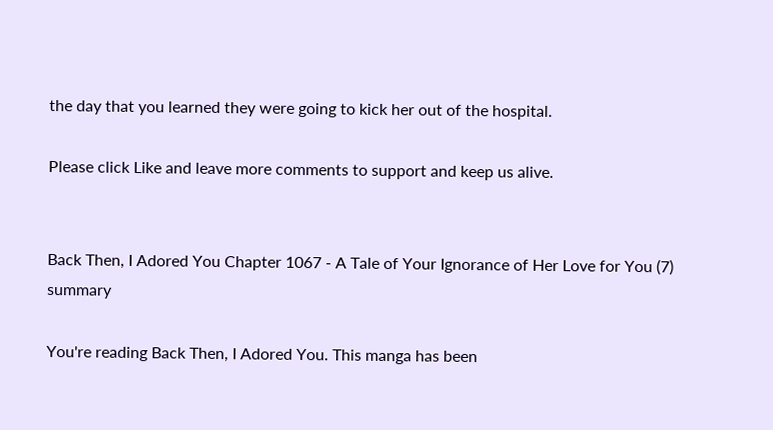the day that you learned they were going to kick her out of the hospital.

Please click Like and leave more comments to support and keep us alive.


Back Then, I Adored You Chapter 1067 - A Tale of Your Ignorance of Her Love for You (7) summary

You're reading Back Then, I Adored You. This manga has been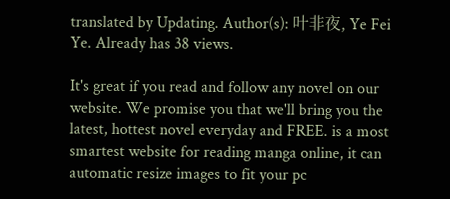translated by Updating. Author(s): 叶非夜, Ye Fei Ye. Already has 38 views.

It's great if you read and follow any novel on our website. We promise you that we'll bring you the latest, hottest novel everyday and FREE. is a most smartest website for reading manga online, it can automatic resize images to fit your pc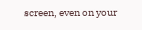screen, even on your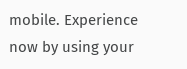mobile. Experience now by using your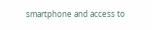smartphone and access to